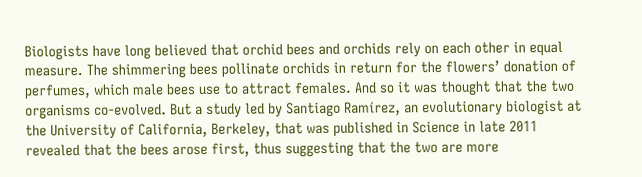Biologists have long believed that orchid bees and orchids rely on each other in equal measure. The shimmering bees pollinate orchids in return for the flowers’ donation of perfumes, which male bees use to attract females. And so it was thought that the two organisms co-evolved. But a study led by Santiago Ramírez, an evolutionary biologist at the University of California, Berkeley, that was published in Science in late 2011 revealed that the bees arose first, thus suggesting that the two are more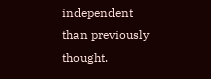independent than previously thought.